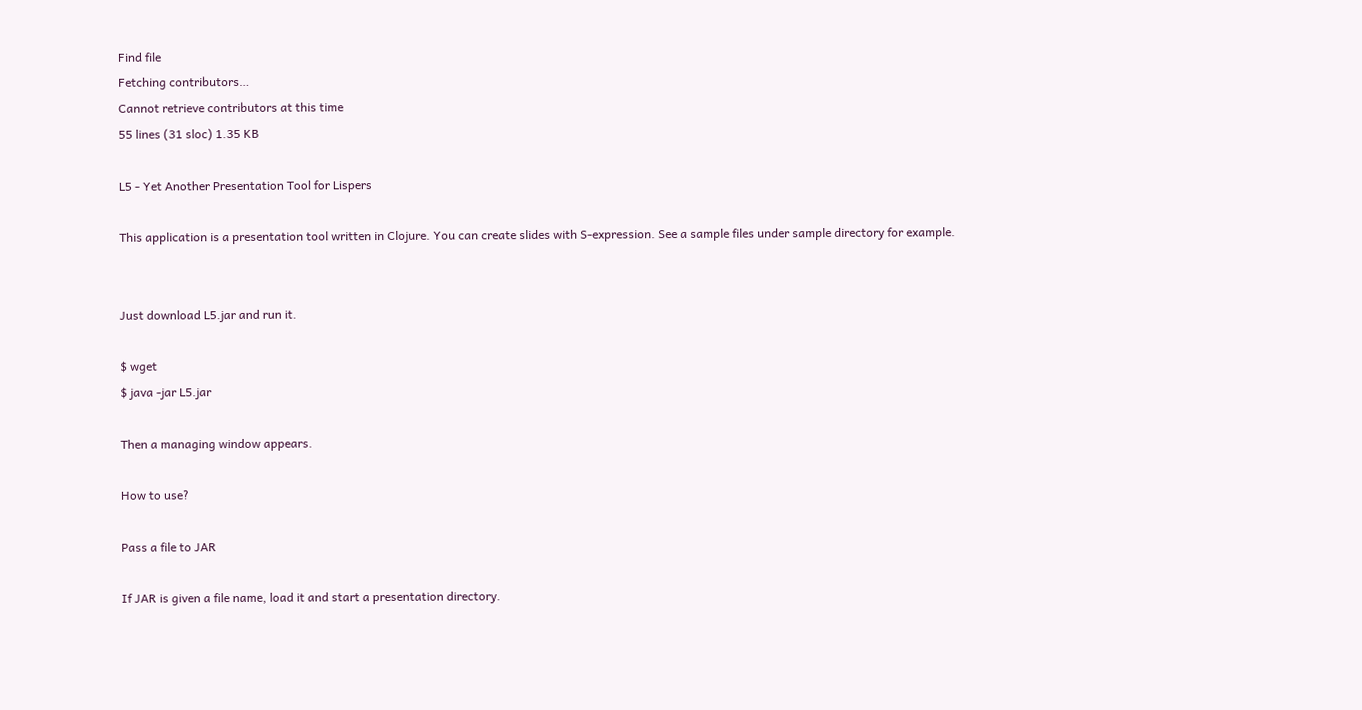Find file
Fetching contributors…
Cannot retrieve contributors at this time
55 lines (31 sloc) 1.35 KB

L5 - Yet Another Presentation Tool for Lispers

This application is a presentation tool written in Clojure. You can create slides with S-expression. See a sample files under sample directory for example.


Just download L5.jar and run it.

$ wget
$ java -jar L5.jar

Then a managing window appears.

How to use?

Pass a file to JAR

If JAR is given a file name, load it and start a presentation directory.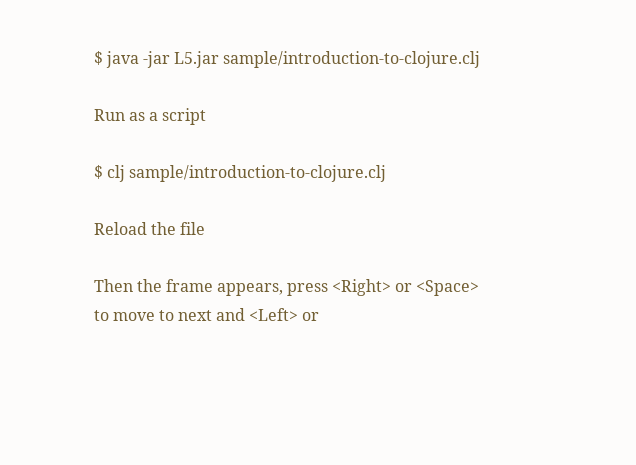$ java -jar L5.jar sample/introduction-to-clojure.clj

Run as a script

$ clj sample/introduction-to-clojure.clj

Reload the file

Then the frame appears, press <Right> or <Space> to move to next and <Left> or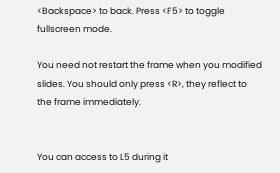<Backspace> to back. Press <F5> to toggle fullscreen mode.

You need not restart the frame when you modified slides. You should only press <R>, they reflect to the frame immediately.


You can access to L5 during it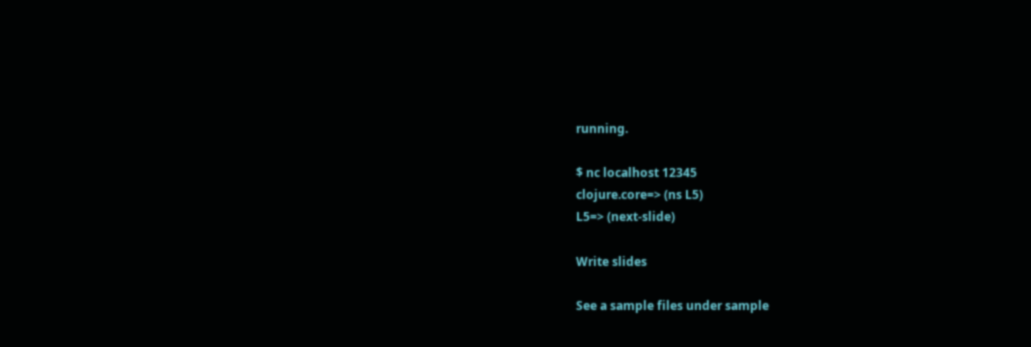running.

$ nc localhost 12345
clojure.core=> (ns L5)
L5=> (next-slide)

Write slides

See a sample files under sample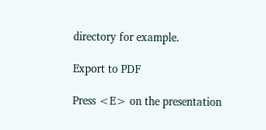directory for example.

Export to PDF

Press <E> on the presentation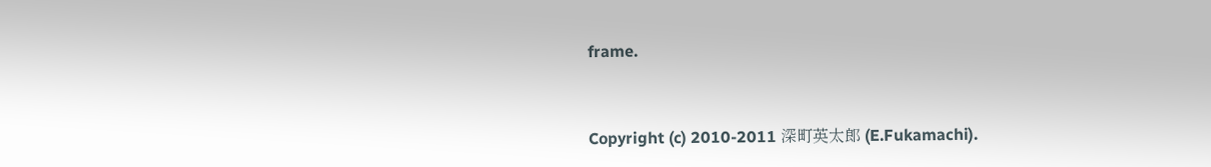frame.


Copyright (c) 2010-2011 深町英太郎 (E.Fukamachi).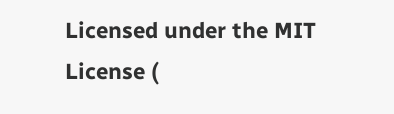Licensed under the MIT License (